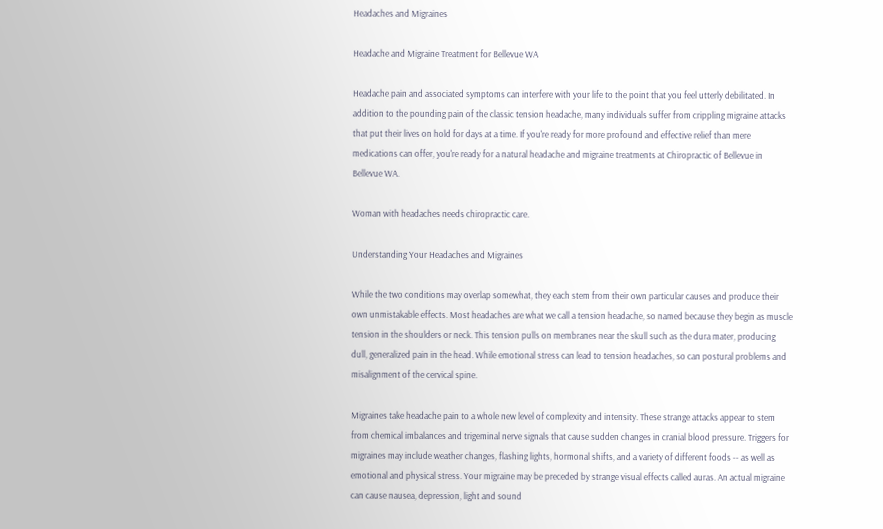Headaches and Migraines

Headache and Migraine Treatment for Bellevue WA

Headache pain and associated symptoms can interfere with your life to the point that you feel utterly debilitated. In addition to the pounding pain of the classic tension headache, many individuals suffer from crippling migraine attacks that put their lives on hold for days at a time. If you're ready for more profound and effective relief than mere medications can offer, you're ready for a natural headache and migraine treatments at Chiropractic of Bellevue in Bellevue WA.

Woman with headaches needs chiropractic care.

Understanding Your Headaches and Migraines

While the two conditions may overlap somewhat, they each stem from their own particular causes and produce their own unmistakable effects. Most headaches are what we call a tension headache, so named because they begin as muscle tension in the shoulders or neck. This tension pulls on membranes near the skull such as the dura mater, producing dull, generalized pain in the head. While emotional stress can lead to tension headaches, so can postural problems and misalignment of the cervical spine.

Migraines take headache pain to a whole new level of complexity and intensity. These strange attacks appear to stem from chemical imbalances and trigeminal nerve signals that cause sudden changes in cranial blood pressure. Triggers for migraines may include weather changes, flashing lights, hormonal shifts, and a variety of different foods -- as well as emotional and physical stress. Your migraine may be preceded by strange visual effects called auras. An actual migraine can cause nausea, depression, light and sound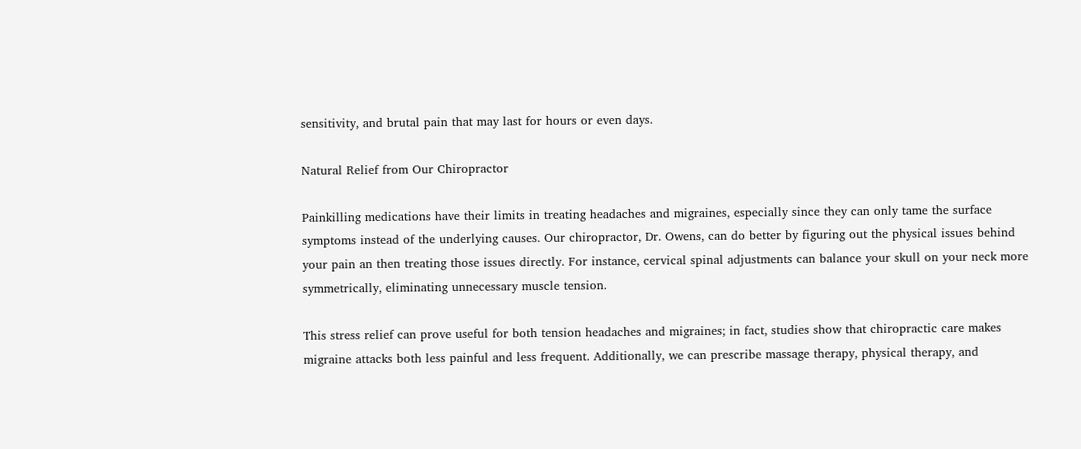sensitivity, and brutal pain that may last for hours or even days.

Natural Relief from Our Chiropractor

Painkilling medications have their limits in treating headaches and migraines, especially since they can only tame the surface symptoms instead of the underlying causes. Our chiropractor, Dr. Owens, can do better by figuring out the physical issues behind your pain an then treating those issues directly. For instance, cervical spinal adjustments can balance your skull on your neck more symmetrically, eliminating unnecessary muscle tension.

This stress relief can prove useful for both tension headaches and migraines; in fact, studies show that chiropractic care makes migraine attacks both less painful and less frequent. Additionally, we can prescribe massage therapy, physical therapy, and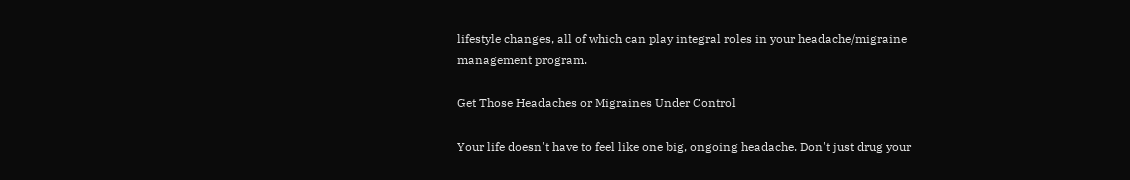lifestyle changes, all of which can play integral roles in your headache/migraine management program.

Get Those Headaches or Migraines Under Control

Your life doesn't have to feel like one big, ongoing headache. Don't just drug your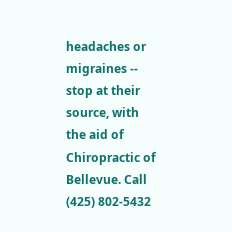headaches or migraines -- stop at their source, with the aid of Chiropractic of Bellevue. Call (425) 802-5432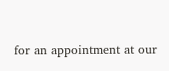for an appointment at our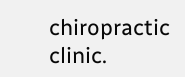chiropractic clinic.